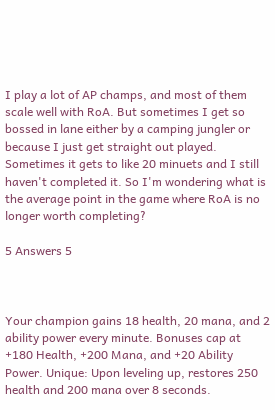I play a lot of AP champs, and most of them scale well with RoA. But sometimes I get so bossed in lane either by a camping jungler or because I just get straight out played. Sometimes it gets to like 20 minuets and I still haven't completed it. So I'm wondering what is the average point in the game where RoA is no longer worth completing?

5 Answers 5



Your champion gains 18 health, 20 mana, and 2 ability power every minute. Bonuses cap at +180 Health, +200 Mana, and +20 Ability Power. Unique: Upon leveling up, restores 250 health and 200 mana over 8 seconds.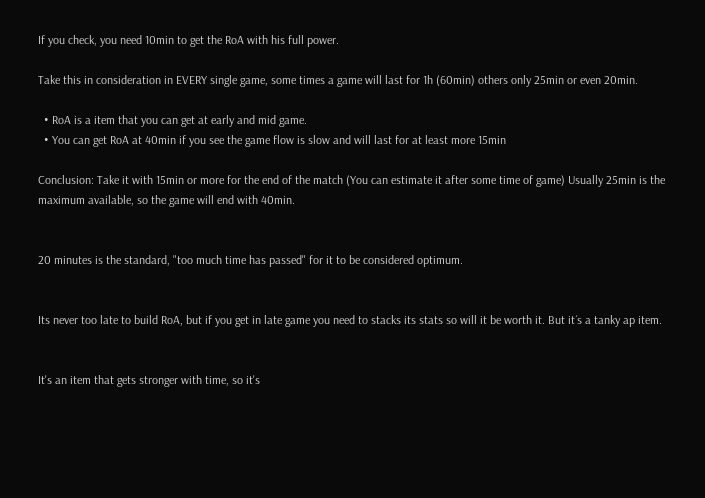If you check, you need 10min to get the RoA with his full power.

Take this in consideration in EVERY single game, some times a game will last for 1h (60min) others only 25min or even 20min.

  • RoA is a item that you can get at early and mid game.
  • You can get RoA at 40min if you see the game flow is slow and will last for at least more 15min

Conclusion: Take it with 15min or more for the end of the match (You can estimate it after some time of game) Usually 25min is the maximum available, so the game will end with 40min.


20 minutes is the standard, "too much time has passed" for it to be considered optimum.


Its never too late to build RoA, but if you get in late game you need to stacks its stats so will it be worth it. But it´s a tanky ap item.


It's an item that gets stronger with time, so it's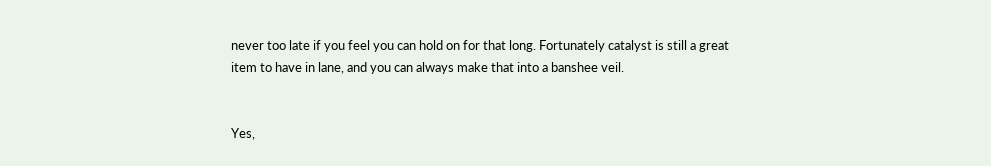never too late if you feel you can hold on for that long. Fortunately catalyst is still a great item to have in lane, and you can always make that into a banshee veil.


Yes,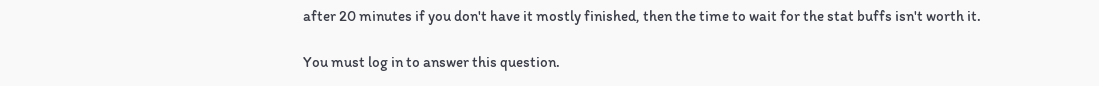after 20 minutes if you don't have it mostly finished, then the time to wait for the stat buffs isn't worth it.

You must log in to answer this question.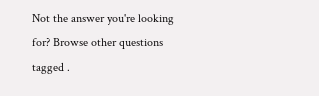Not the answer you're looking for? Browse other questions tagged .